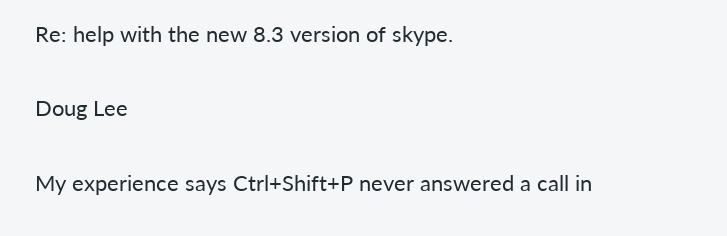Re: help with the new 8.3 version of skype.

Doug Lee

My experience says Ctrl+Shift+P never answered a call in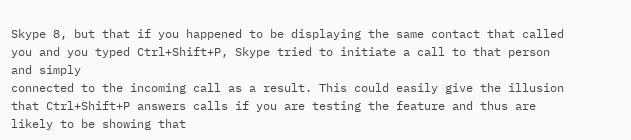Skype 8, but that if you happened to be displaying the same contact that called you and you typed Ctrl+Shift+P, Skype tried to initiate a call to that person and simply
connected to the incoming call as a result. This could easily give the illusion that Ctrl+Shift+P answers calls if you are testing the feature and thus are likely to be showing that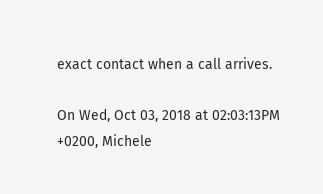exact contact when a call arrives.

On Wed, Oct 03, 2018 at 02:03:13PM +0200, Michele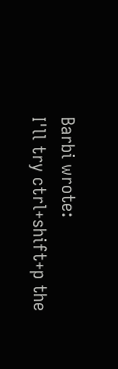Barbi wrote:
I'll try ctrl+shift+p the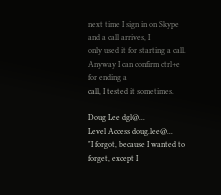next time I sign in on Skype and a call arrives, I
only used it for starting a call. Anyway I can confirm ctrl+e for ending a
call, I tested it sometimes.

Doug Lee dgl@...
Level Access doug.lee@...
"I forgot, because I wanted to forget, except I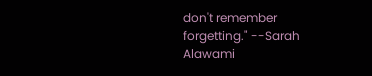don't remember
forgetting." --Sarah Alawami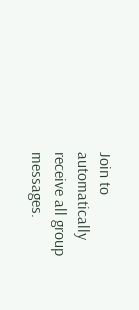Join to automatically receive all group messages.